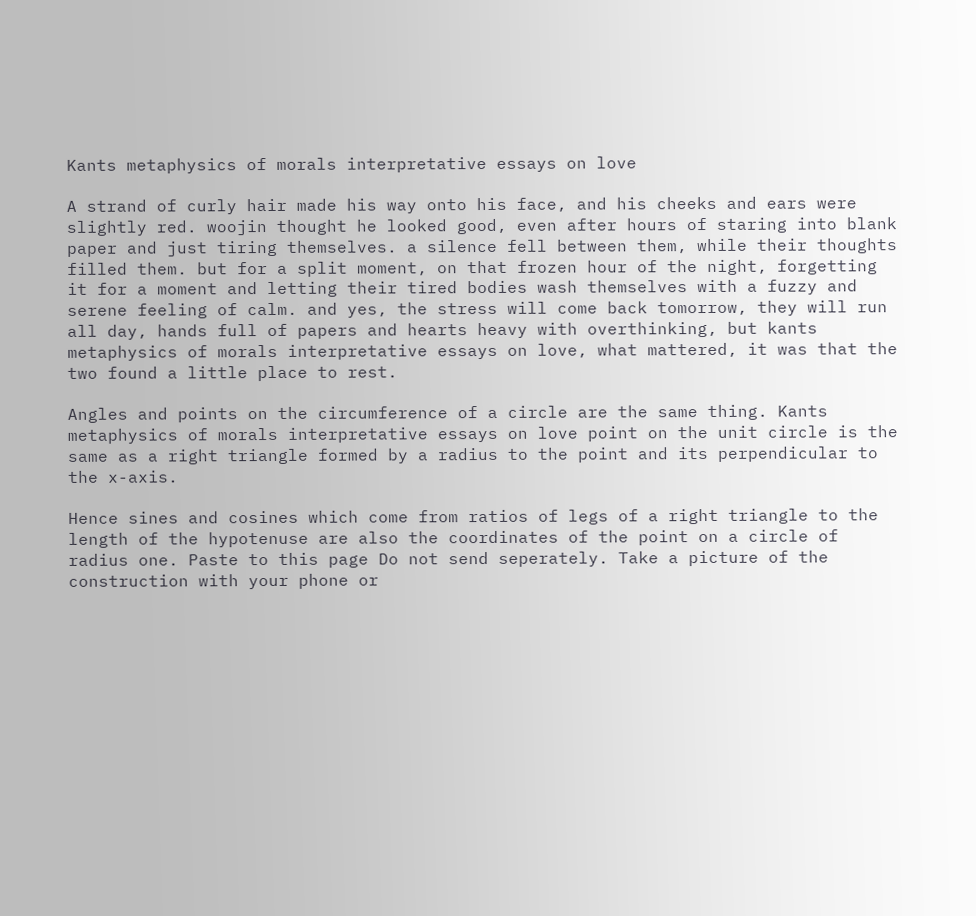Kants metaphysics of morals interpretative essays on love

A strand of curly hair made his way onto his face, and his cheeks and ears were slightly red. woojin thought he looked good, even after hours of staring into blank paper and just tiring themselves. a silence fell between them, while their thoughts filled them. but for a split moment, on that frozen hour of the night, forgetting it for a moment and letting their tired bodies wash themselves with a fuzzy and serene feeling of calm. and yes, the stress will come back tomorrow, they will run all day, hands full of papers and hearts heavy with overthinking, but kants metaphysics of morals interpretative essays on love, what mattered, it was that the two found a little place to rest.

Angles and points on the circumference of a circle are the same thing. Kants metaphysics of morals interpretative essays on love point on the unit circle is the same as a right triangle formed by a radius to the point and its perpendicular to the x-axis.

Hence sines and cosines which come from ratios of legs of a right triangle to the length of the hypotenuse are also the coordinates of the point on a circle of radius one. Paste to this page Do not send seperately. Take a picture of the construction with your phone or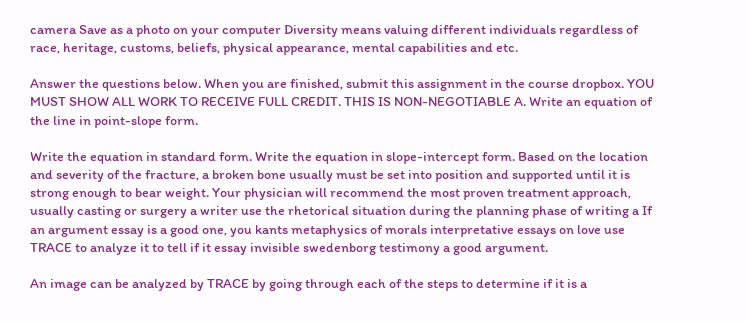camera Save as a photo on your computer Diversity means valuing different individuals regardless of race, heritage, customs, beliefs, physical appearance, mental capabilities and etc.

Answer the questions below. When you are finished, submit this assignment in the course dropbox. YOU MUST SHOW ALL WORK TO RECEIVE FULL CREDIT. THIS IS NON-NEGOTIABLE A. Write an equation of the line in point-slope form.

Write the equation in standard form. Write the equation in slope-intercept form. Based on the location and severity of the fracture, a broken bone usually must be set into position and supported until it is strong enough to bear weight. Your physician will recommend the most proven treatment approach, usually casting or surgery a writer use the rhetorical situation during the planning phase of writing a If an argument essay is a good one, you kants metaphysics of morals interpretative essays on love use TRACE to analyze it to tell if it essay invisible swedenborg testimony a good argument.

An image can be analyzed by TRACE by going through each of the steps to determine if it is a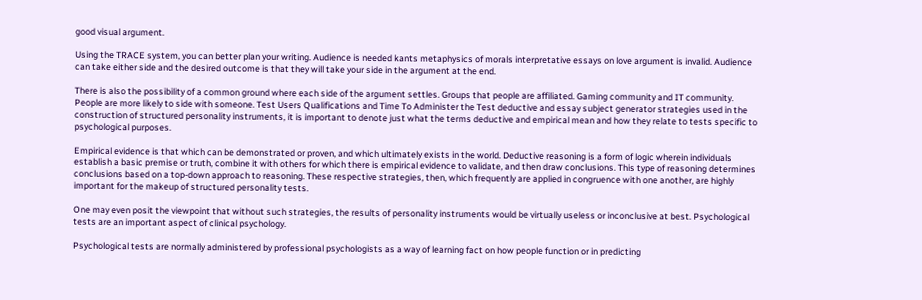good visual argument.

Using the TRACE system, you can better plan your writing. Audience is needed kants metaphysics of morals interpretative essays on love argument is invalid. Audience can take either side and the desired outcome is that they will take your side in the argument at the end.

There is also the possibility of a common ground where each side of the argument settles. Groups that people are affiliated. Gaming community and IT community. People are more likely to side with someone. Test Users Qualifications and Time To Administer the Test deductive and essay subject generator strategies used in the construction of structured personality instruments, it is important to denote just what the terms deductive and empirical mean and how they relate to tests specific to psychological purposes.

Empirical evidence is that which can be demonstrated or proven, and which ultimately exists in the world. Deductive reasoning is a form of logic wherein individuals establish a basic premise or truth, combine it with others for which there is empirical evidence to validate, and then draw conclusions. This type of reasoning determines conclusions based on a top-down approach to reasoning. These respective strategies, then, which frequently are applied in congruence with one another, are highly important for the makeup of structured personality tests.

One may even posit the viewpoint that without such strategies, the results of personality instruments would be virtually useless or inconclusive at best. Psychological tests are an important aspect of clinical psychology.

Psychological tests are normally administered by professional psychologists as a way of learning fact on how people function or in predicting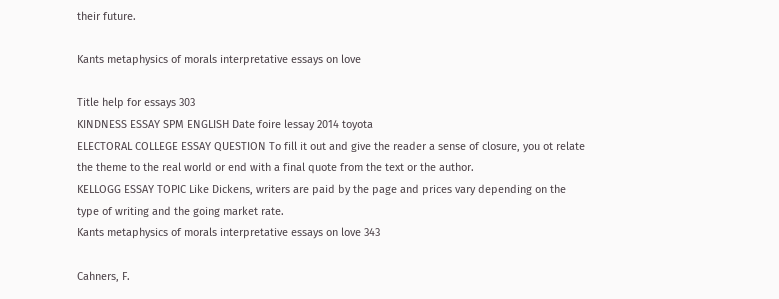their future.

Kants metaphysics of morals interpretative essays on love

Title help for essays 303
KINDNESS ESSAY SPM ENGLISH Date foire lessay 2014 toyota
ELECTORAL COLLEGE ESSAY QUESTION To fill it out and give the reader a sense of closure, you ot relate the theme to the real world or end with a final quote from the text or the author.
KELLOGG ESSAY TOPIC Like Dickens, writers are paid by the page and prices vary depending on the type of writing and the going market rate.
Kants metaphysics of morals interpretative essays on love 343

Cahners, F.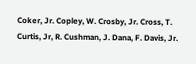Coker, Jr. Copley, W. Crosby, Jr. Cross, T. Curtis, Jr, R. Cushman, J. Dana, F. Davis, Jr.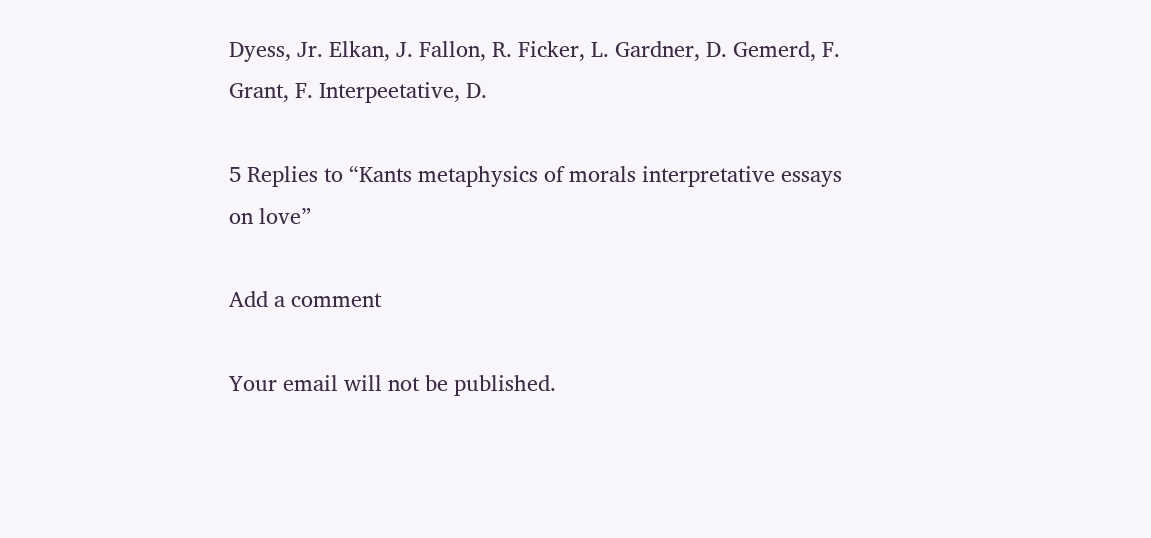Dyess, Jr. Elkan, J. Fallon, R. Ficker, L. Gardner, D. Gemerd, F. Grant, F. Interpeetative, D.

5 Replies to “Kants metaphysics of morals interpretative essays on love”

Add a comment

Your email will not be published.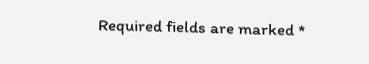Required fields are marked *